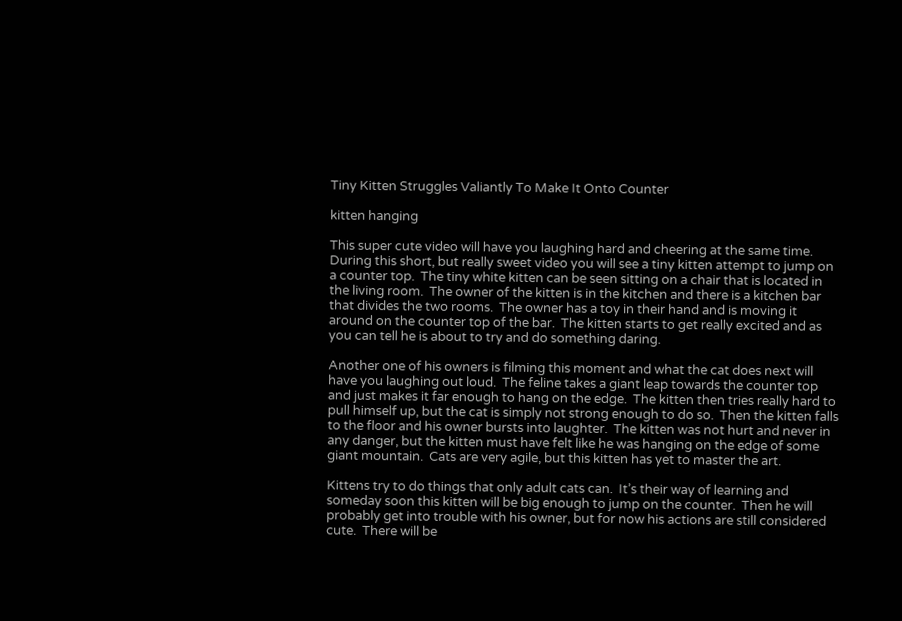Tiny Kitten Struggles Valiantly To Make It Onto Counter

kitten hanging

This super cute video will have you laughing hard and cheering at the same time.  During this short, but really sweet video you will see a tiny kitten attempt to jump on a counter top.  The tiny white kitten can be seen sitting on a chair that is located in the living room.  The owner of the kitten is in the kitchen and there is a kitchen bar that divides the two rooms.  The owner has a toy in their hand and is moving it around on the counter top of the bar.  The kitten starts to get really excited and as you can tell he is about to try and do something daring.

Another one of his owners is filming this moment and what the cat does next will have you laughing out loud.  The feline takes a giant leap towards the counter top and just makes it far enough to hang on the edge.  The kitten then tries really hard to pull himself up, but the cat is simply not strong enough to do so.  Then the kitten falls to the floor and his owner bursts into laughter.  The kitten was not hurt and never in any danger, but the kitten must have felt like he was hanging on the edge of some giant mountain.  Cats are very agile, but this kitten has yet to master the art.

Kittens try to do things that only adult cats can.  It’s their way of learning and someday soon this kitten will be big enough to jump on the counter.  Then he will probably get into trouble with his owner, but for now his actions are still considered cute.  There will be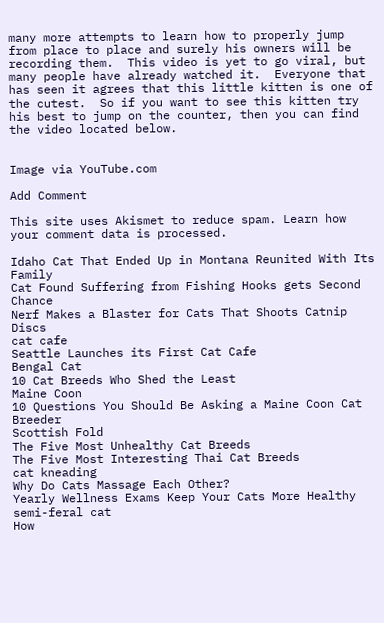many more attempts to learn how to properly jump from place to place and surely his owners will be recording them.  This video is yet to go viral, but many people have already watched it.  Everyone that has seen it agrees that this little kitten is one of the cutest.  So if you want to see this kitten try his best to jump on the counter, then you can find the video located below.


Image via YouTube.com

Add Comment

This site uses Akismet to reduce spam. Learn how your comment data is processed.

Idaho Cat That Ended Up in Montana Reunited With Its Family
Cat Found Suffering from Fishing Hooks gets Second Chance
Nerf Makes a Blaster for Cats That Shoots Catnip Discs
cat cafe
Seattle Launches its First Cat Cafe
Bengal Cat
10 Cat Breeds Who Shed the Least
Maine Coon
10 Questions You Should Be Asking a Maine Coon Cat Breeder
Scottish Fold
The Five Most Unhealthy Cat Breeds
The Five Most Interesting Thai Cat Breeds
cat kneading
Why Do Cats Massage Each Other?
Yearly Wellness Exams Keep Your Cats More Healthy
semi-feral cat
How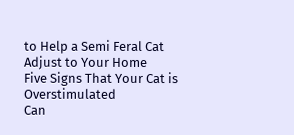to Help a Semi Feral Cat Adjust to Your Home
Five Signs That Your Cat is Overstimulated
Can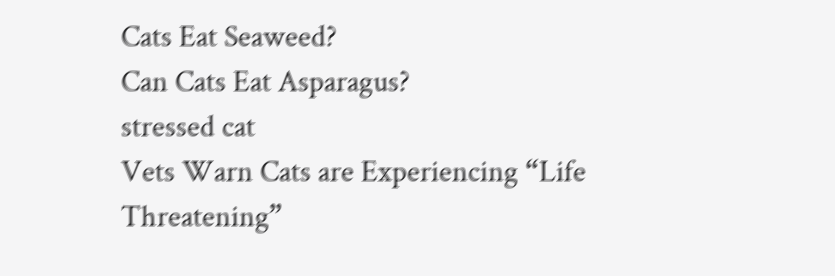Cats Eat Seaweed?
Can Cats Eat Asparagus?
stressed cat
Vets Warn Cats are Experiencing “Life Threatening”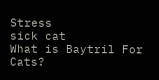Stress
sick cat
What is Baytril For Cats?